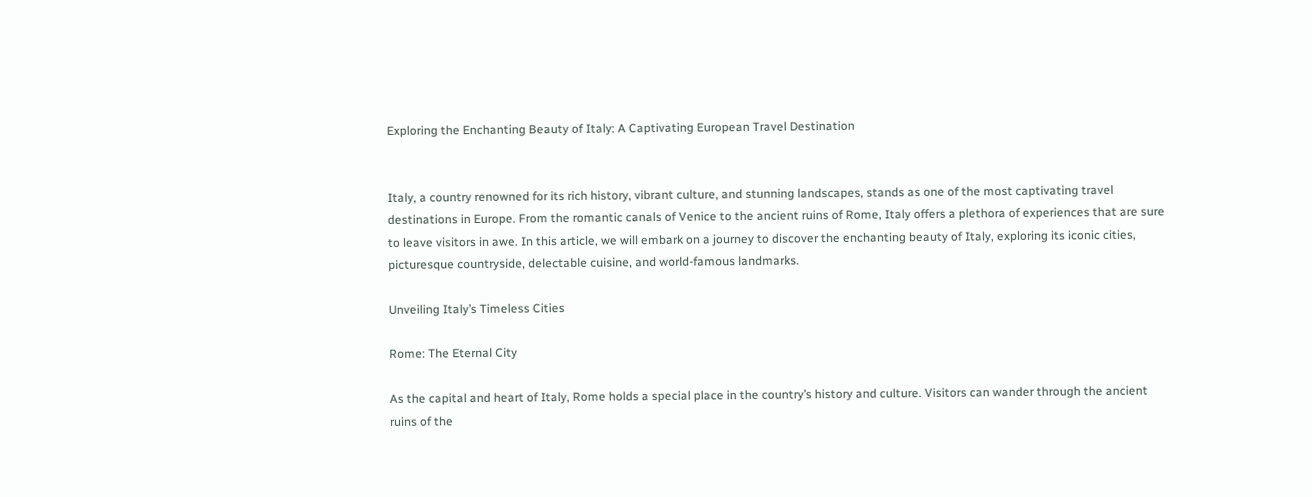Exploring the Enchanting Beauty of Italy: A Captivating European Travel Destination


Italy, a country renowned for its rich history, vibrant culture, and stunning landscapes, stands as one of the most captivating travel destinations in Europe. From the romantic canals of Venice to the ancient ruins of Rome, Italy offers a plethora of experiences that are sure to leave visitors in awe. In this article, we will embark on a journey to discover the enchanting beauty of Italy, exploring its iconic cities, picturesque countryside, delectable cuisine, and world-famous landmarks.

Unveiling Italy’s Timeless Cities

Rome: The Eternal City

As the capital and heart of Italy, Rome holds a special place in the country’s history and culture. Visitors can wander through the ancient ruins of the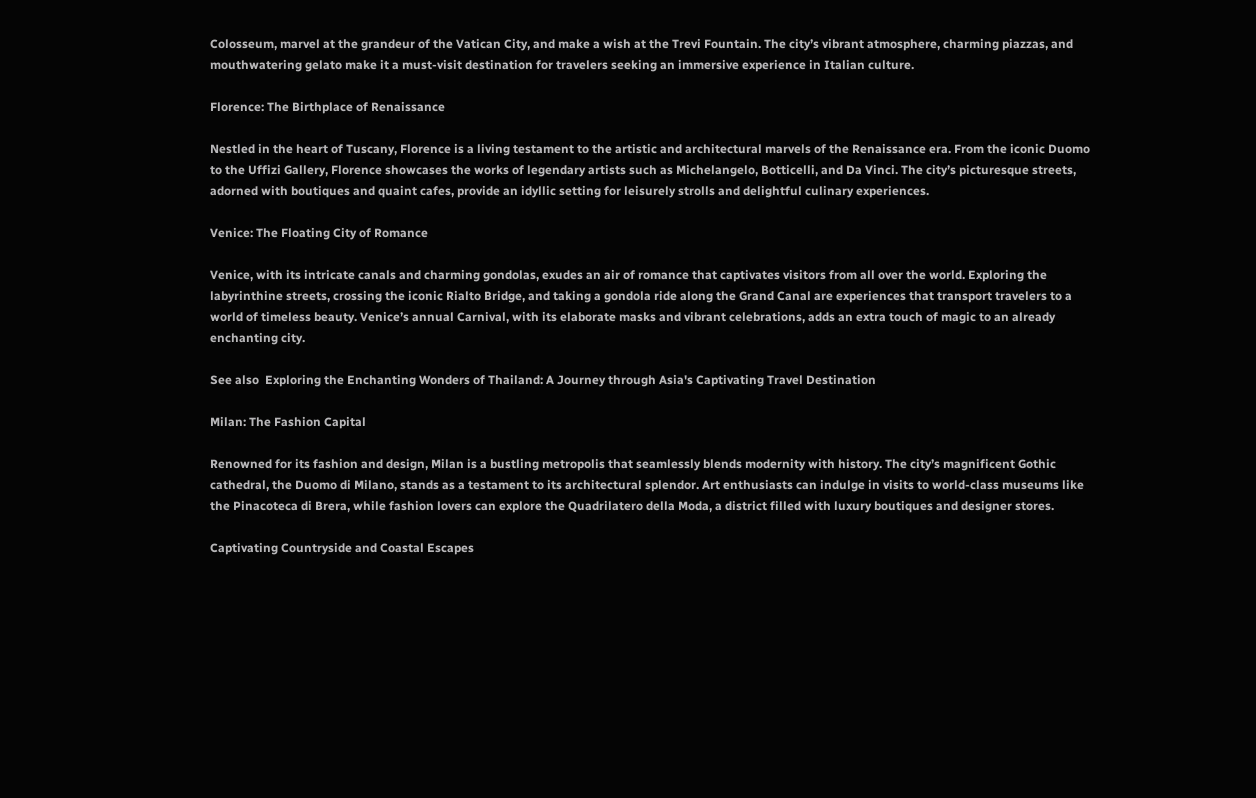Colosseum, marvel at the grandeur of the Vatican City, and make a wish at the Trevi Fountain. The city’s vibrant atmosphere, charming piazzas, and mouthwatering gelato make it a must-visit destination for travelers seeking an immersive experience in Italian culture.

Florence: The Birthplace of Renaissance

Nestled in the heart of Tuscany, Florence is a living testament to the artistic and architectural marvels of the Renaissance era. From the iconic Duomo to the Uffizi Gallery, Florence showcases the works of legendary artists such as Michelangelo, Botticelli, and Da Vinci. The city’s picturesque streets, adorned with boutiques and quaint cafes, provide an idyllic setting for leisurely strolls and delightful culinary experiences.

Venice: The Floating City of Romance

Venice, with its intricate canals and charming gondolas, exudes an air of romance that captivates visitors from all over the world. Exploring the labyrinthine streets, crossing the iconic Rialto Bridge, and taking a gondola ride along the Grand Canal are experiences that transport travelers to a world of timeless beauty. Venice’s annual Carnival, with its elaborate masks and vibrant celebrations, adds an extra touch of magic to an already enchanting city.

See also  Exploring the Enchanting Wonders of Thailand: A Journey through Asia's Captivating Travel Destination

Milan: The Fashion Capital

Renowned for its fashion and design, Milan is a bustling metropolis that seamlessly blends modernity with history. The city’s magnificent Gothic cathedral, the Duomo di Milano, stands as a testament to its architectural splendor. Art enthusiasts can indulge in visits to world-class museums like the Pinacoteca di Brera, while fashion lovers can explore the Quadrilatero della Moda, a district filled with luxury boutiques and designer stores.

Captivating Countryside and Coastal Escapes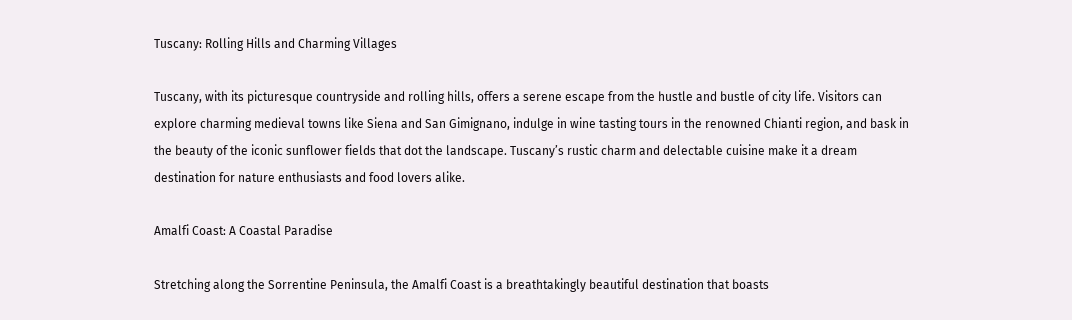Tuscany: Rolling Hills and Charming Villages

Tuscany, with its picturesque countryside and rolling hills, offers a serene escape from the hustle and bustle of city life. Visitors can explore charming medieval towns like Siena and San Gimignano, indulge in wine tasting tours in the renowned Chianti region, and bask in the beauty of the iconic sunflower fields that dot the landscape. Tuscany’s rustic charm and delectable cuisine make it a dream destination for nature enthusiasts and food lovers alike.

Amalfi Coast: A Coastal Paradise

Stretching along the Sorrentine Peninsula, the Amalfi Coast is a breathtakingly beautiful destination that boasts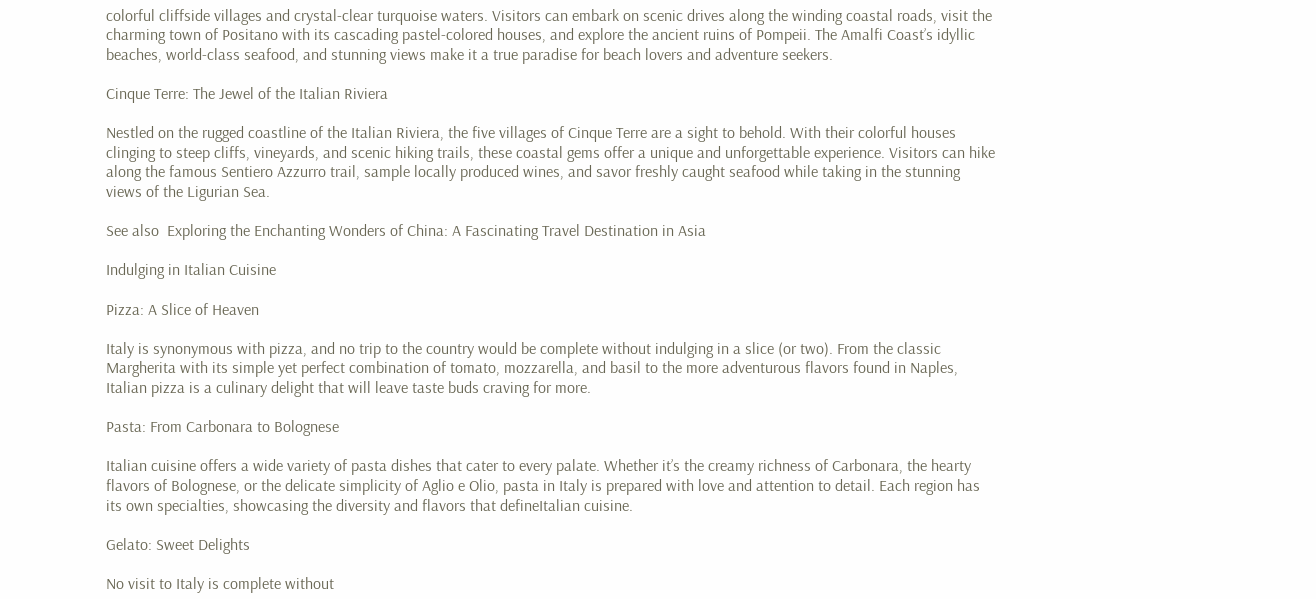colorful cliffside villages and crystal-clear turquoise waters. Visitors can embark on scenic drives along the winding coastal roads, visit the charming town of Positano with its cascading pastel-colored houses, and explore the ancient ruins of Pompeii. The Amalfi Coast’s idyllic beaches, world-class seafood, and stunning views make it a true paradise for beach lovers and adventure seekers.

Cinque Terre: The Jewel of the Italian Riviera

Nestled on the rugged coastline of the Italian Riviera, the five villages of Cinque Terre are a sight to behold. With their colorful houses clinging to steep cliffs, vineyards, and scenic hiking trails, these coastal gems offer a unique and unforgettable experience. Visitors can hike along the famous Sentiero Azzurro trail, sample locally produced wines, and savor freshly caught seafood while taking in the stunning views of the Ligurian Sea.

See also  Exploring the Enchanting Wonders of China: A Fascinating Travel Destination in Asia

Indulging in Italian Cuisine

Pizza: A Slice of Heaven

Italy is synonymous with pizza, and no trip to the country would be complete without indulging in a slice (or two). From the classic Margherita with its simple yet perfect combination of tomato, mozzarella, and basil to the more adventurous flavors found in Naples, Italian pizza is a culinary delight that will leave taste buds craving for more.

Pasta: From Carbonara to Bolognese

Italian cuisine offers a wide variety of pasta dishes that cater to every palate. Whether it’s the creamy richness of Carbonara, the hearty flavors of Bolognese, or the delicate simplicity of Aglio e Olio, pasta in Italy is prepared with love and attention to detail. Each region has its own specialties, showcasing the diversity and flavors that defineItalian cuisine.

Gelato: Sweet Delights

No visit to Italy is complete without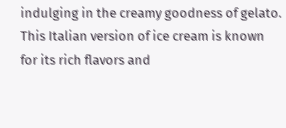indulging in the creamy goodness of gelato. This Italian version of ice cream is known for its rich flavors and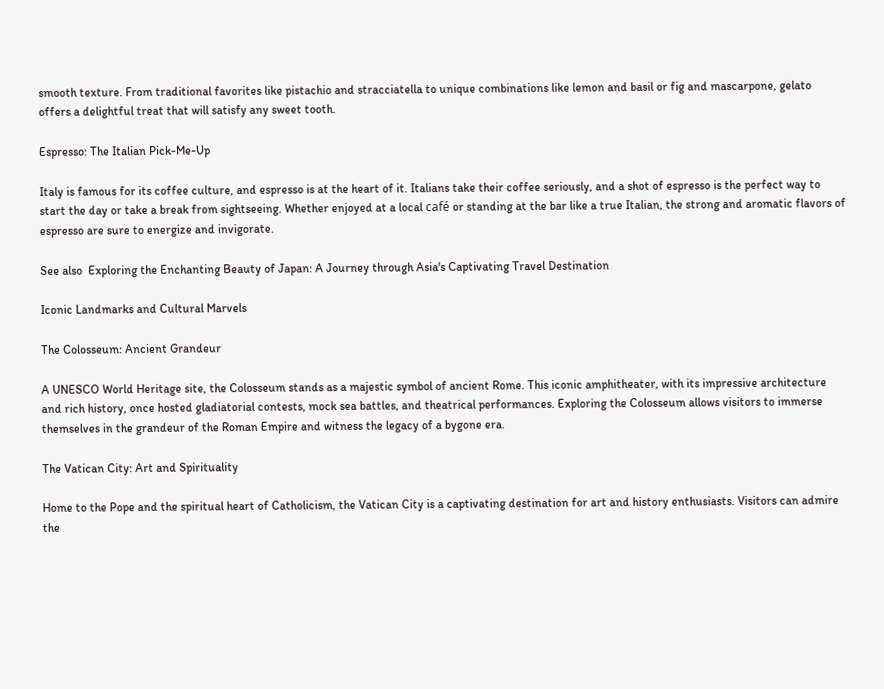smooth texture. From traditional favorites like pistachio and stracciatella to unique combinations like lemon and basil or fig and mascarpone, gelato offers a delightful treat that will satisfy any sweet tooth.

Espresso: The Italian Pick-Me-Up

Italy is famous for its coffee culture, and espresso is at the heart of it. Italians take their coffee seriously, and a shot of espresso is the perfect way to start the day or take a break from sightseeing. Whether enjoyed at a local café or standing at the bar like a true Italian, the strong and aromatic flavors of espresso are sure to energize and invigorate.

See also  Exploring the Enchanting Beauty of Japan: A Journey through Asia's Captivating Travel Destination

Iconic Landmarks and Cultural Marvels

The Colosseum: Ancient Grandeur

A UNESCO World Heritage site, the Colosseum stands as a majestic symbol of ancient Rome. This iconic amphitheater, with its impressive architecture and rich history, once hosted gladiatorial contests, mock sea battles, and theatrical performances. Exploring the Colosseum allows visitors to immerse themselves in the grandeur of the Roman Empire and witness the legacy of a bygone era.

The Vatican City: Art and Spirituality

Home to the Pope and the spiritual heart of Catholicism, the Vatican City is a captivating destination for art and history enthusiasts. Visitors can admire the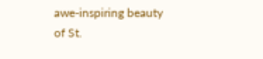awe-inspiring beauty of St.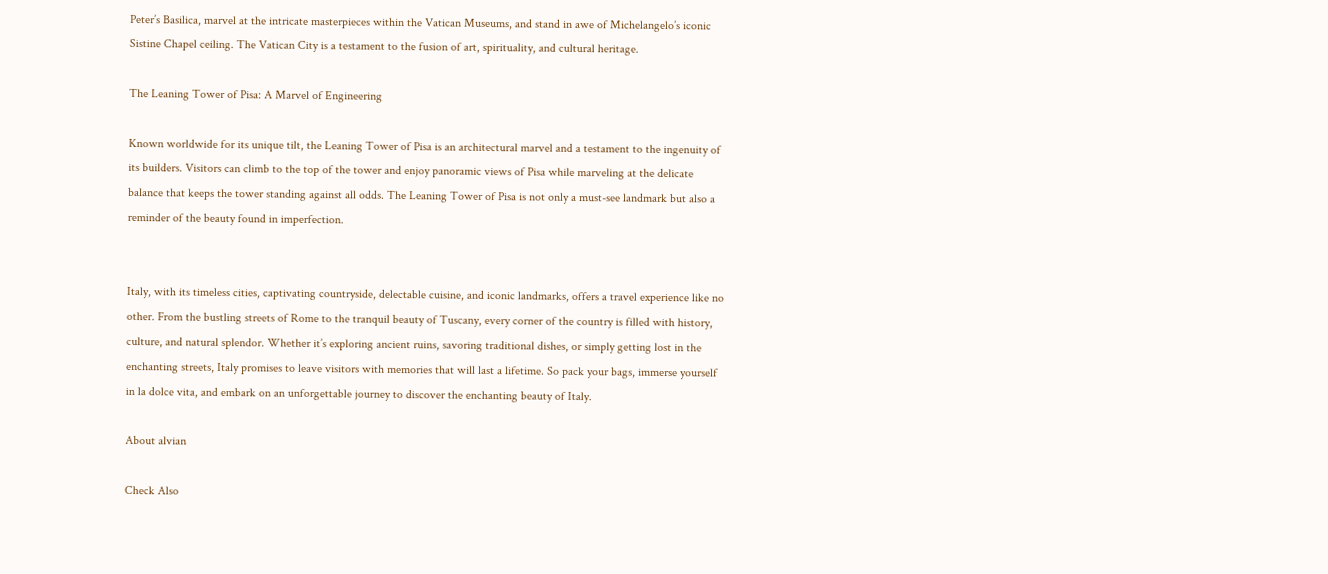Peter’s Basilica, marvel at the intricate masterpieces within the Vatican Museums, and stand in awe of Michelangelo’s iconic Sistine Chapel ceiling. The Vatican City is a testament to the fusion of art, spirituality, and cultural heritage.

The Leaning Tower of Pisa: A Marvel of Engineering

Known worldwide for its unique tilt, the Leaning Tower of Pisa is an architectural marvel and a testament to the ingenuity of its builders. Visitors can climb to the top of the tower and enjoy panoramic views of Pisa while marveling at the delicate balance that keeps the tower standing against all odds. The Leaning Tower of Pisa is not only a must-see landmark but also a reminder of the beauty found in imperfection.


Italy, with its timeless cities, captivating countryside, delectable cuisine, and iconic landmarks, offers a travel experience like no other. From the bustling streets of Rome to the tranquil beauty of Tuscany, every corner of the country is filled with history, culture, and natural splendor. Whether it’s exploring ancient ruins, savoring traditional dishes, or simply getting lost in the enchanting streets, Italy promises to leave visitors with memories that will last a lifetime. So pack your bags, immerse yourself in la dolce vita, and embark on an unforgettable journey to discover the enchanting beauty of Italy.

About alvian

Check Also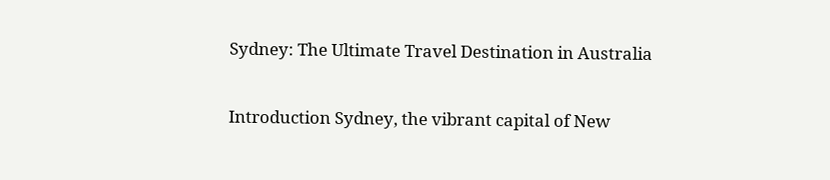Sydney: The Ultimate Travel Destination in Australia

Introduction Sydney, the vibrant capital of New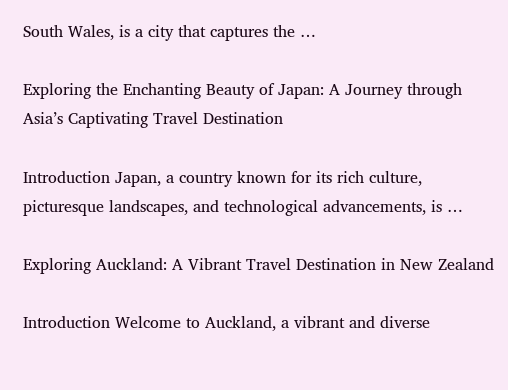South Wales, is a city that captures the …

Exploring the Enchanting Beauty of Japan: A Journey through Asia’s Captivating Travel Destination

Introduction Japan, a country known for its rich culture, picturesque landscapes, and technological advancements, is …

Exploring Auckland: A Vibrant Travel Destination in New Zealand

Introduction Welcome to Auckland, a vibrant and diverse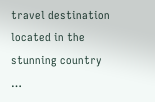travel destination located in the stunning country …